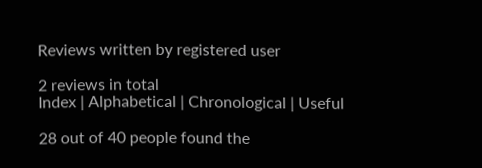Reviews written by registered user

2 reviews in total
Index | Alphabetical | Chronological | Useful

28 out of 40 people found the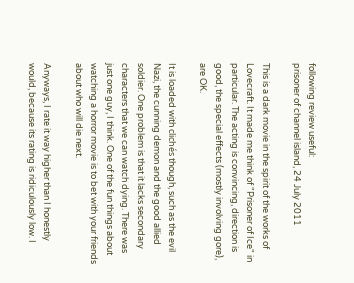following review useful:
prisoner of channel island, 24 July 2011

This is a dark movie in the spirit of the works of Lovecraft. It made me think of "Prisoner of Ice" in particular. The acting is convincing, direction is good, the special effects (mostly involving gore), are OK.

It is loaded with clichés though, such as the evil Nazi, the cunning demon and the good allied soldier. One problem is that it lacks secondary characters that we can watch dying. There was just one guy, I think. One of the fun things about watching a horror movie is to bet with your friends about who will die next.

Anyways, I rate it way higher than I honestly would, because its rating is ridiculously low. I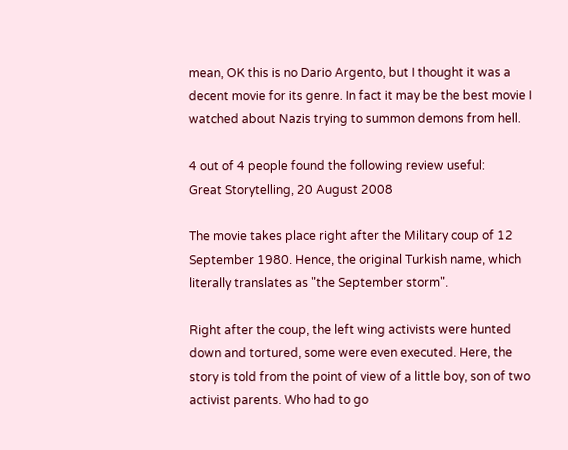mean, OK this is no Dario Argento, but I thought it was a decent movie for its genre. In fact it may be the best movie I watched about Nazis trying to summon demons from hell.

4 out of 4 people found the following review useful:
Great Storytelling, 20 August 2008

The movie takes place right after the Military coup of 12 September 1980. Hence, the original Turkish name, which literally translates as "the September storm".

Right after the coup, the left wing activists were hunted down and tortured, some were even executed. Here, the story is told from the point of view of a little boy, son of two activist parents. Who had to go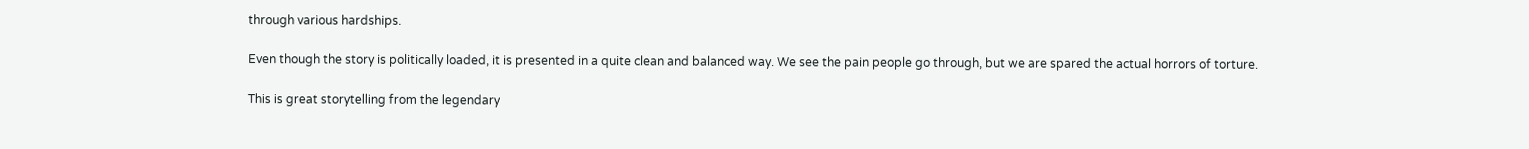through various hardships.

Even though the story is politically loaded, it is presented in a quite clean and balanced way. We see the pain people go through, but we are spared the actual horrors of torture.

This is great storytelling from the legendary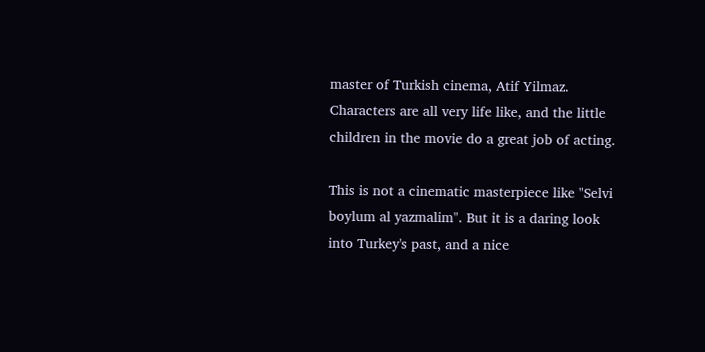master of Turkish cinema, Atif Yilmaz. Characters are all very life like, and the little children in the movie do a great job of acting.

This is not a cinematic masterpiece like "Selvi boylum al yazmalim". But it is a daring look into Turkey's past, and a nice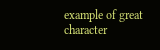example of great character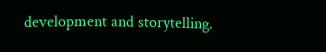development and storytelling.